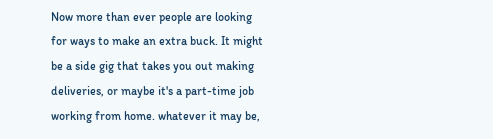Now more than ever people are looking for ways to make an extra buck. It might be a side gig that takes you out making deliveries, or maybe it's a part-time job working from home. whatever it may be,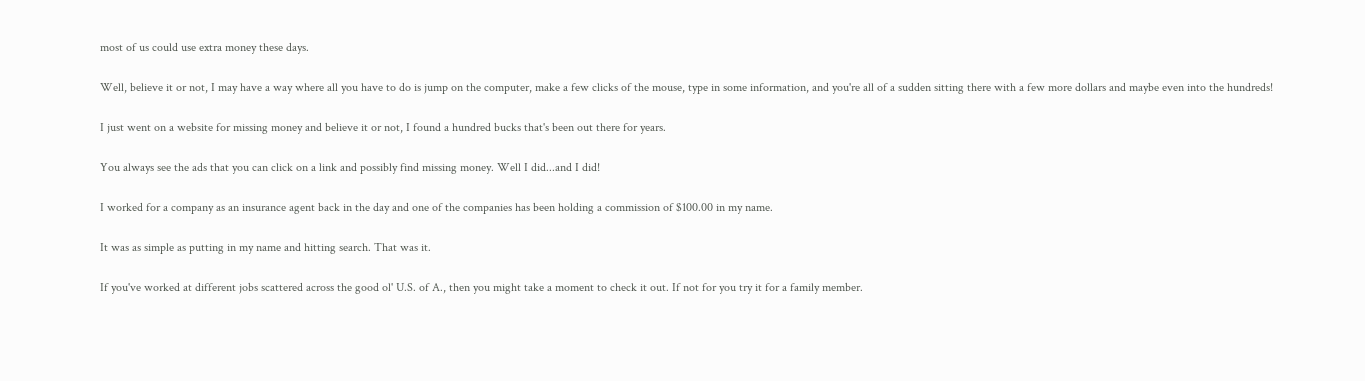most of us could use extra money these days.

Well, believe it or not, I may have a way where all you have to do is jump on the computer, make a few clicks of the mouse, type in some information, and you're all of a sudden sitting there with a few more dollars and maybe even into the hundreds!

I just went on a website for missing money and believe it or not, I found a hundred bucks that's been out there for years.

You always see the ads that you can click on a link and possibly find missing money. Well I did...and I did!

I worked for a company as an insurance agent back in the day and one of the companies has been holding a commission of $100.00 in my name.

It was as simple as putting in my name and hitting search. That was it.

If you've worked at different jobs scattered across the good ol' U.S. of A., then you might take a moment to check it out. If not for you try it for a family member.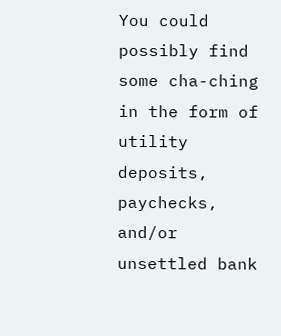You could possibly find some cha-ching in the form of utility deposits, paychecks, and/or unsettled bank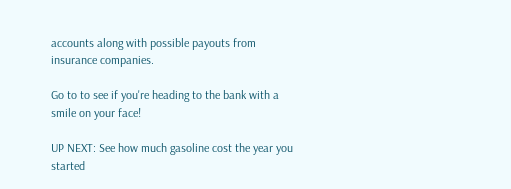accounts along with possible payouts from insurance companies.

Go to to see if you're heading to the bank with a smile on your face!

UP NEXT: See how much gasoline cost the year you started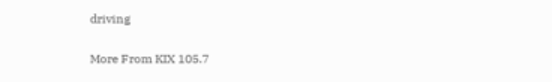driving

More From KIX 105.7